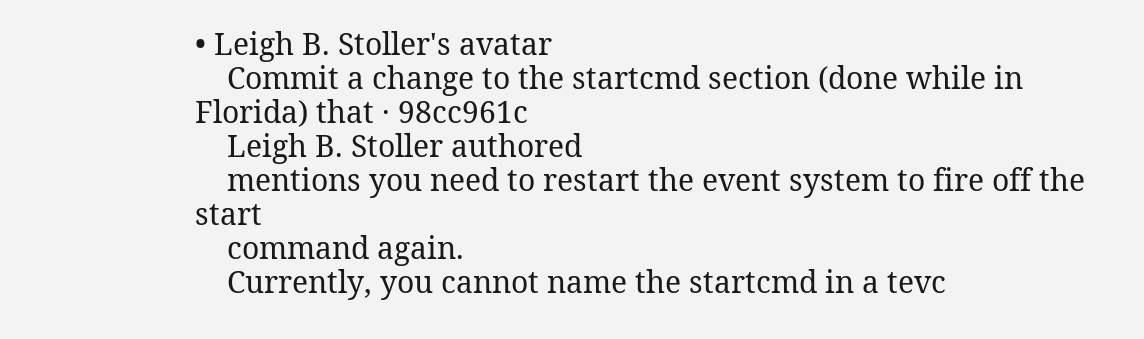• Leigh B. Stoller's avatar
    Commit a change to the startcmd section (done while in Florida) that · 98cc961c
    Leigh B. Stoller authored
    mentions you need to restart the event system to fire off the start
    command again.
    Currently, you cannot name the startcmd in a tevc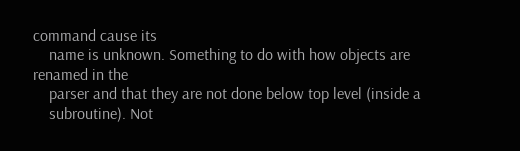command cause its
    name is unknown. Something to do with how objects are renamed in the
    parser and that they are not done below top level (inside a
    subroutine). Not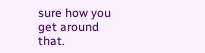sure how you get around that.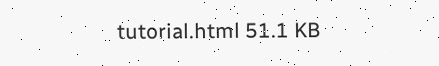tutorial.html 51.1 KB